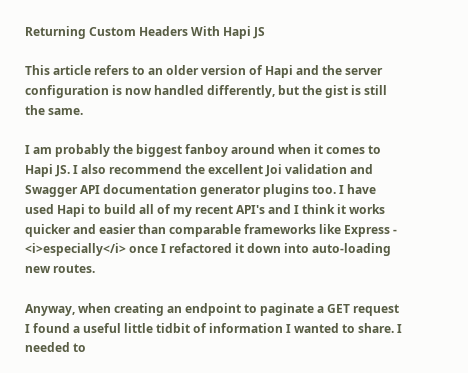Returning Custom Headers With Hapi JS

This article refers to an older version of Hapi and the server configuration is now handled differently, but the gist is still the same.

I am probably the biggest fanboy around when it comes to Hapi JS. I also recommend the excellent Joi validation and Swagger API documentation generator plugins too. I have used Hapi to build all of my recent API's and I think it works quicker and easier than comparable frameworks like Express - <i>especially</i> once I refactored it down into auto-loading new routes.

Anyway, when creating an endpoint to paginate a GET request I found a useful little tidbit of information I wanted to share. I needed to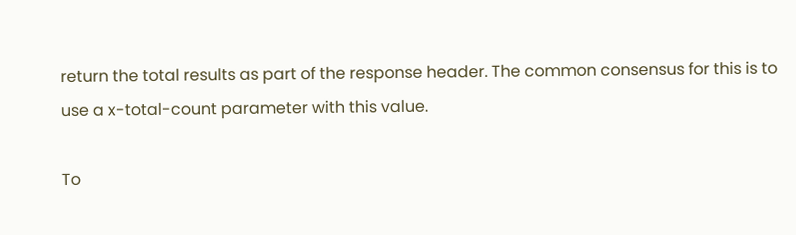return the total results as part of the response header. The common consensus for this is to use a x-total-count parameter with this value.

To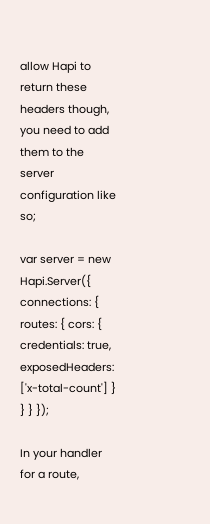allow Hapi to return these headers though, you need to add them to the server configuration like so;

var server = new Hapi.Server({ connections: { routes: { cors: { credentials: true, exposedHeaders: ['x-total-count'] } } } });

In your handler for a route,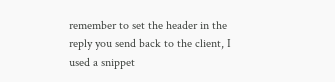remember to set the header in the reply you send back to the client, I used a snippet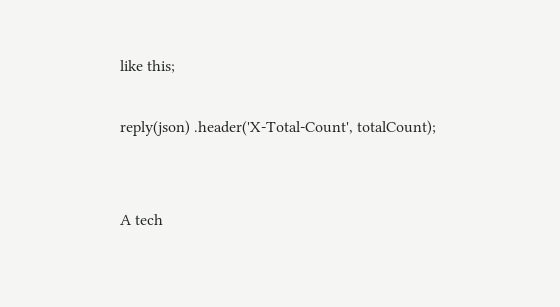like this;

reply(json) .header('X-Total-Count', totalCount);


A tech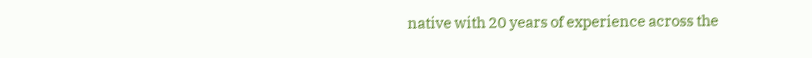native with 20 years of experience across the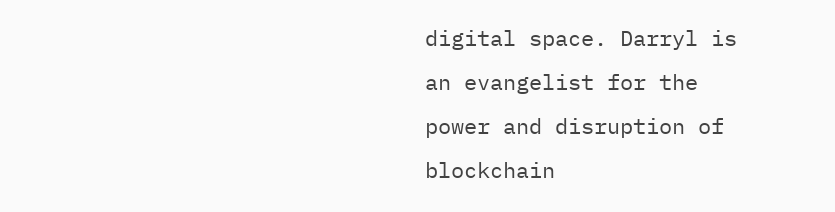digital space. Darryl is an evangelist for the power and disruption of blockchain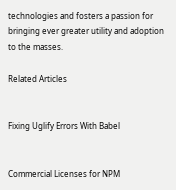technologies and fosters a passion for bringing ever greater utility and adoption to the masses.

Related Articles


Fixing Uglify Errors With Babel


Commercial Licenses for NPM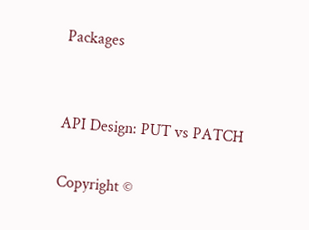Packages


API Design: PUT vs PATCH

Copyright ©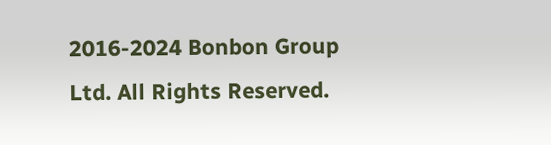2016-2024 Bonbon Group Ltd. All Rights Reserved.